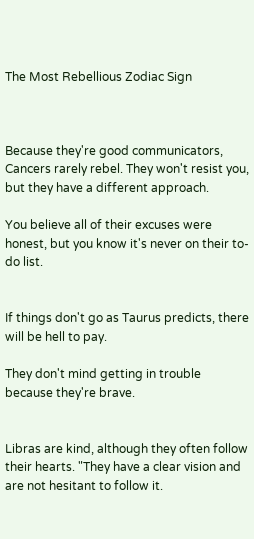The Most Rebellious Zodiac Sign



Because they're good communicators, Cancers rarely rebel. They won't resist you, but they have a different approach.

You believe all of their excuses were honest, but you know it's never on their to-do list.


If things don't go as Taurus predicts, there will be hell to pay.

They don't mind getting in trouble because they're brave.


Libras are kind, although they often follow their hearts. "They have a clear vision and are not hesitant to follow it.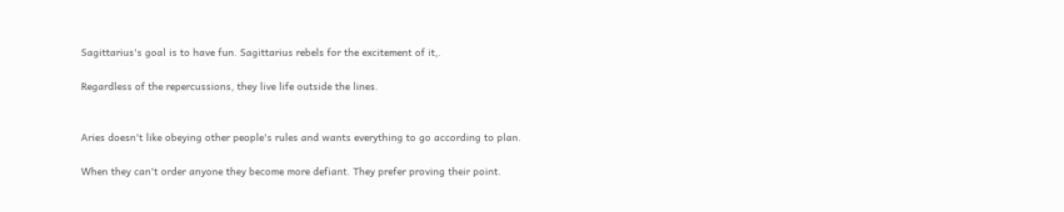Sagittarius's goal is to have fun. Sagittarius rebels for the excitement of it,.

Regardless of the repercussions, they live life outside the lines.


Aries doesn't like obeying other people's rules and wants everything to go according to plan.

When they can't order anyone they become more defiant. They prefer proving their point.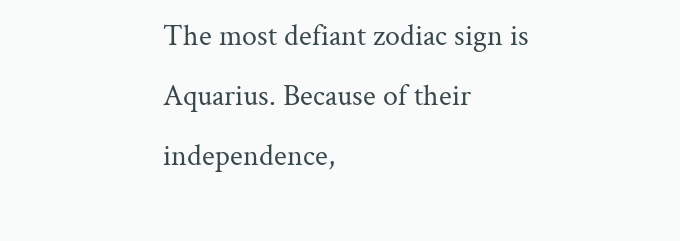The most defiant zodiac sign is Aquarius. Because of their independence,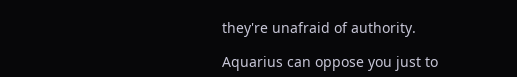they're unafraid of authority.

Aquarius can oppose you just to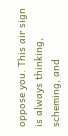oppose you. This air sign is always thinking, scheming, and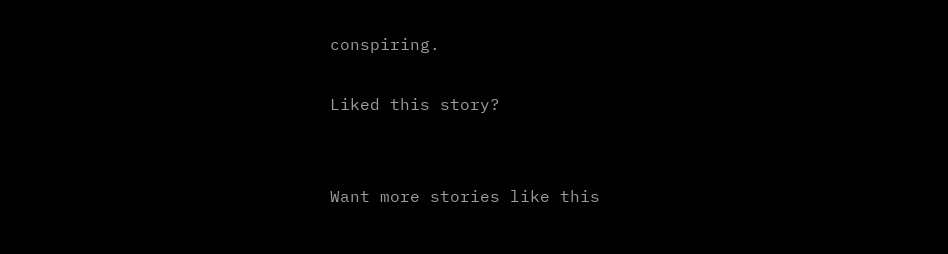conspiring.

Liked this story?


Want more stories like this